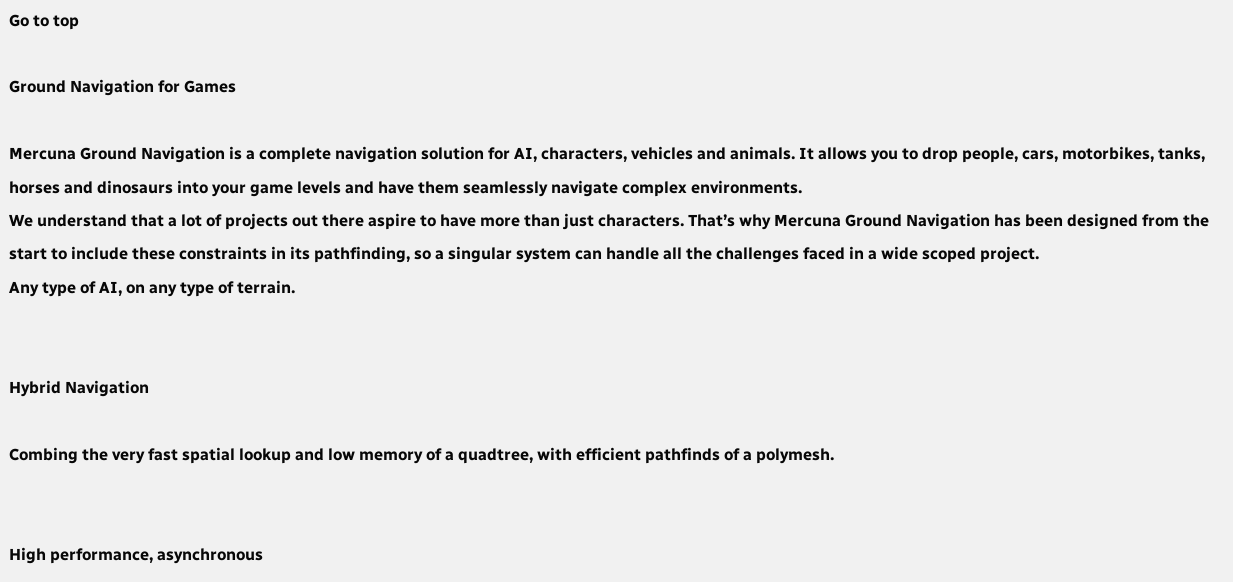Go to top

Ground Navigation for Games

Mercuna Ground Navigation is a complete navigation solution for AI, characters, vehicles and animals. It allows you to drop people, cars, motorbikes, tanks, horses and dinosaurs into your game levels and have them seamlessly navigate complex environments.
We understand that a lot of projects out there aspire to have more than just characters. That’s why Mercuna Ground Navigation has been designed from the start to include these constraints in its pathfinding, so a singular system can handle all the challenges faced in a wide scoped project.
Any type of AI, on any type of terrain.


Hybrid Navigation

Combing the very fast spatial lookup and low memory of a quadtree, with efficient pathfinds of a polymesh.


High performance, asynchronous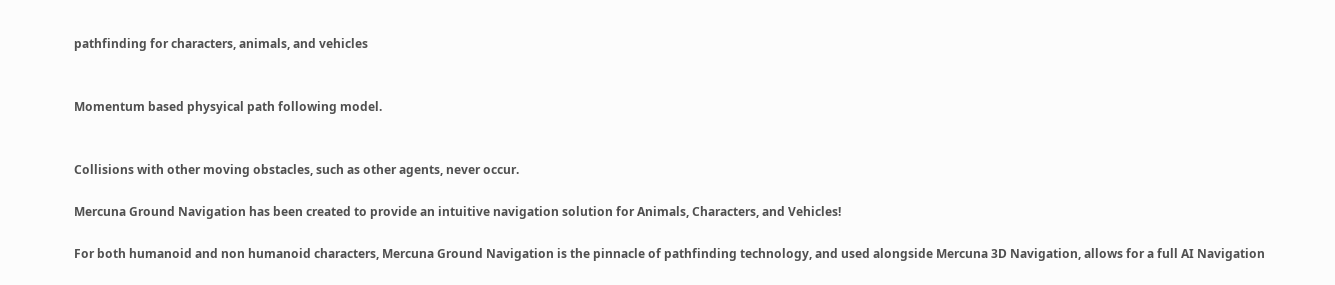pathfinding for characters, animals, and vehicles


Momentum based physyical path following model.


Collisions with other moving obstacles, such as other agents, never occur.

Mercuna Ground Navigation has been created to provide an intuitive navigation solution for Animals, Characters, and Vehicles!

For both humanoid and non humanoid characters, Mercuna Ground Navigation is the pinnacle of pathfinding technology, and used alongside Mercuna 3D Navigation, allows for a full AI Navigation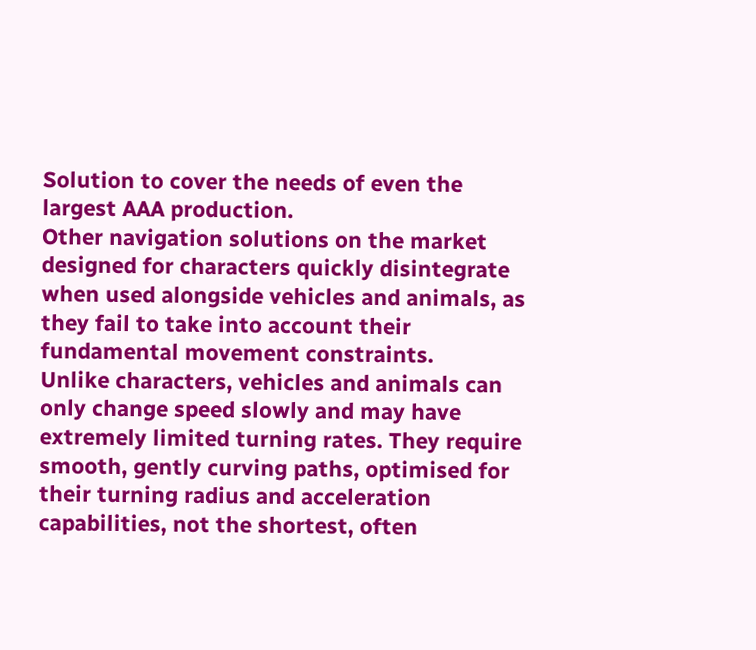Solution to cover the needs of even the largest AAA production.
Other navigation solutions on the market designed for characters quickly disintegrate when used alongside vehicles and animals, as they fail to take into account their fundamental movement constraints.
Unlike characters, vehicles and animals can only change speed slowly and may have extremely limited turning rates. They require smooth, gently curving paths, optimised for their turning radius and acceleration capabilities, not the shortest, often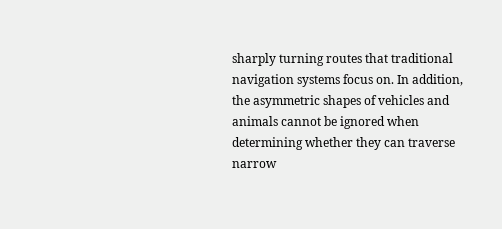sharply turning routes that traditional navigation systems focus on. In addition, the asymmetric shapes of vehicles and animals cannot be ignored when determining whether they can traverse narrow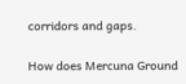corridors and gaps.

How does Mercuna Ground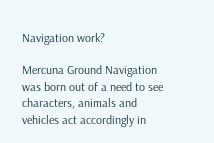Navigation work?

Mercuna Ground Navigation was born out of a need to see characters, animals and vehicles act accordingly in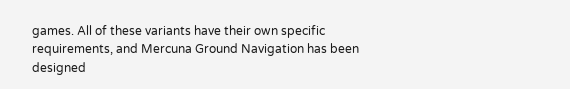games. All of these variants have their own specific requirements, and Mercuna Ground Navigation has been designed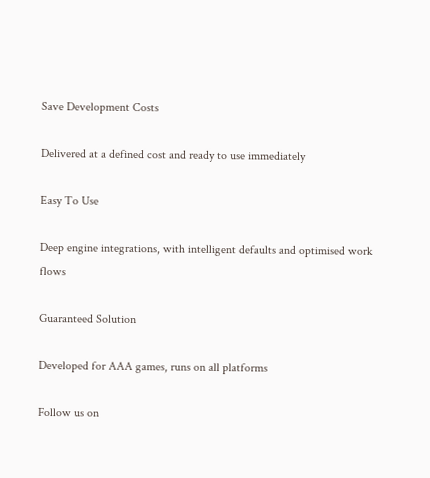Save Development Costs

Delivered at a defined cost and ready to use immediately

Easy To Use

Deep engine integrations, with intelligent defaults and optimised work flows

Guaranteed Solution

Developed for AAA games, runs on all platforms

Follow us on